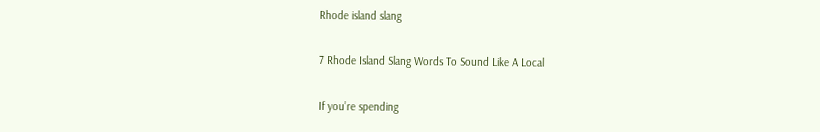Rhode island slang

7 Rhode Island Slang Words To Sound Like A Local

If you’re spending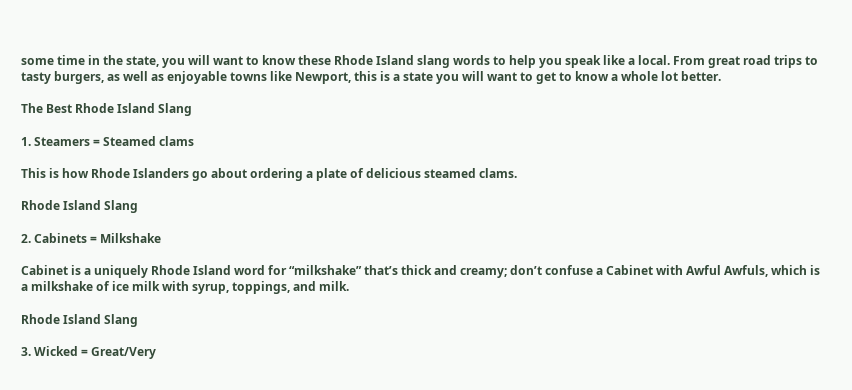some time in the state, you will want to know these Rhode Island slang words to help you speak like a local. From great road trips to tasty burgers, as well as enjoyable towns like Newport, this is a state you will want to get to know a whole lot better.

The Best Rhode Island Slang

1. Steamers = Steamed clams

This is how Rhode Islanders go about ordering a plate of delicious steamed clams.

Rhode Island Slang

2. Cabinets = Milkshake

Cabinet is a uniquely Rhode Island word for “milkshake” that’s thick and creamy; don’t confuse a Cabinet with Awful Awfuls, which is a milkshake of ice milk with syrup, toppings, and milk.

Rhode Island Slang

3. Wicked = Great/Very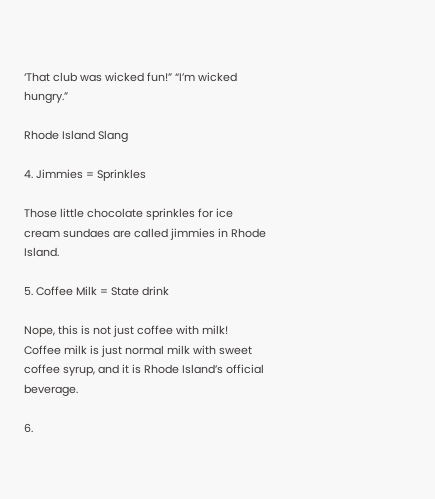‘That club was wicked fun!” “I’m wicked hungry.”

Rhode Island Slang

4. Jimmies = Sprinkles

Those little chocolate sprinkles for ice cream sundaes are called jimmies in Rhode Island.

5. Coffee Milk = State drink

Nope, this is not just coffee with milk! Coffee milk is just normal milk with sweet coffee syrup, and it is Rhode Island’s official beverage.

6.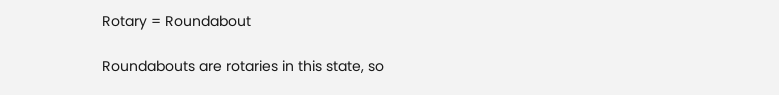Rotary = Roundabout

Roundabouts are rotaries in this state, so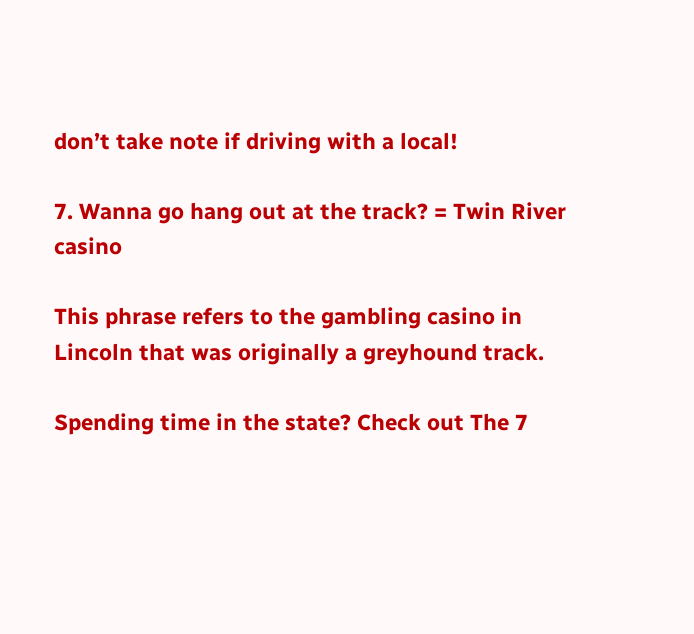don’t take note if driving with a local!

7. Wanna go hang out at the track? = Twin River casino

This phrase refers to the gambling casino in Lincoln that was originally a greyhound track.

Spending time in the state? Check out The 7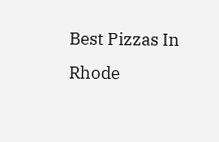Best Pizzas In Rhode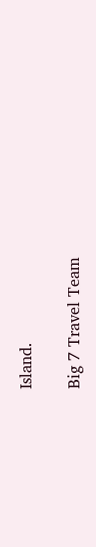Island.

Big 7 Travel Team